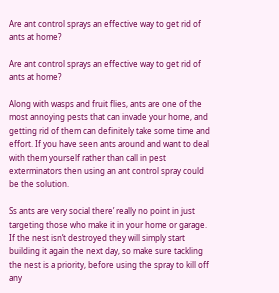Are ant control sprays an effective way to get rid of ants at home?

Are ant control sprays an effective way to get rid of ants at home?

Along with wasps and fruit flies, ants are one of the most annoying pests that can invade your home, and getting rid of them can definitely take some time and effort. If you have seen ants around and want to deal with them yourself rather than call in pest exterminators then using an ant control spray could be the solution.

Ss ants are very social there’ really no point in just targeting those who make it in your home or garage. If the nest isn’t destroyed they will simply start building it again the next day, so make sure tackling the nest is a priority, before using the spray to kill off any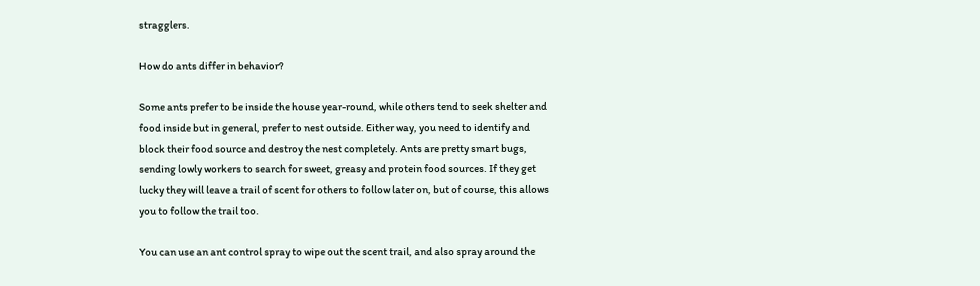stragglers.

How do ants differ in behavior?

Some ants prefer to be inside the house year-round, while others tend to seek shelter and food inside but in general, prefer to nest outside. Either way, you need to identify and block their food source and destroy the nest completely. Ants are pretty smart bugs, sending lowly workers to search for sweet, greasy and protein food sources. If they get lucky they will leave a trail of scent for others to follow later on, but of course, this allows you to follow the trail too.

You can use an ant control spray to wipe out the scent trail, and also spray around the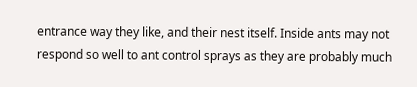entrance way they like, and their nest itself. Inside ants may not respond so well to ant control sprays as they are probably much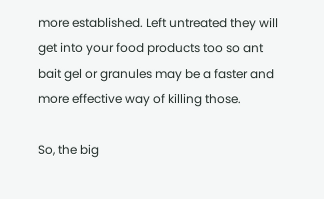more established. Left untreated they will get into your food products too so ant bait gel or granules may be a faster and more effective way of killing those.

So, the big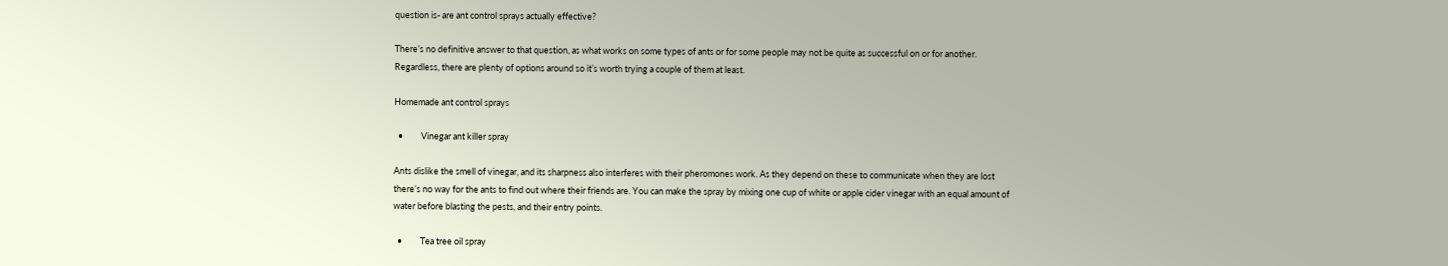question is- are ant control sprays actually effective?

There’s no definitive answer to that question, as what works on some types of ants or for some people may not be quite as successful on or for another. Regardless, there are plenty of options around so it’s worth trying a couple of them at least.

Homemade ant control sprays

  •         Vinegar ant killer spray

Ants dislike the smell of vinegar, and its sharpness also interferes with their pheromones work. As they depend on these to communicate when they are lost there’s no way for the ants to find out where their friends are. You can make the spray by mixing one cup of white or apple cider vinegar with an equal amount of water before blasting the pests, and their entry points.

  •         Tea tree oil spray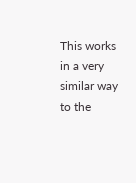This works in a very similar way to the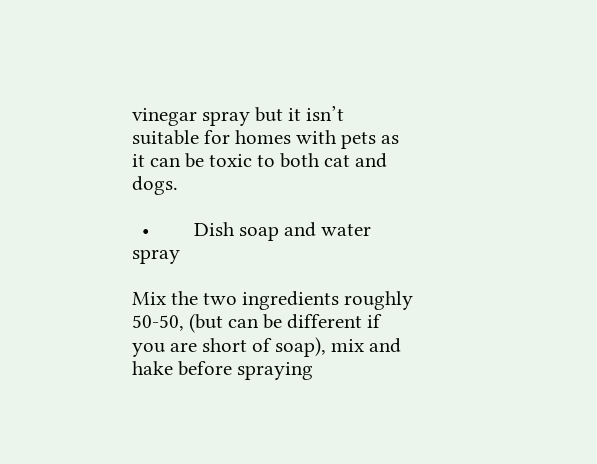vinegar spray but it isn’t suitable for homes with pets as it can be toxic to both cat and dogs.

  •         Dish soap and water spray

Mix the two ingredients roughly 50-50, (but can be different if you are short of soap), mix and hake before spraying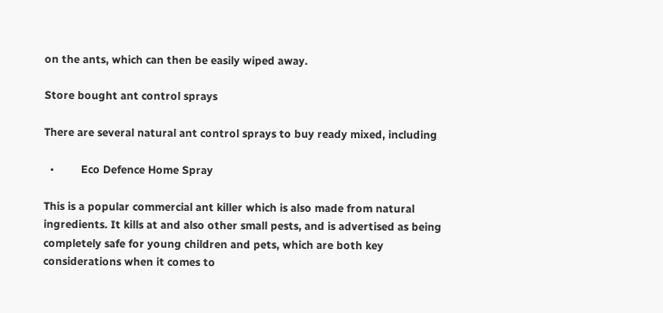on the ants, which can then be easily wiped away.

Store bought ant control sprays

There are several natural ant control sprays to buy ready mixed, including

  •         Eco Defence Home Spray

This is a popular commercial ant killer which is also made from natural ingredients. It kills at and also other small pests, and is advertised as being completely safe for young children and pets, which are both key considerations when it comes to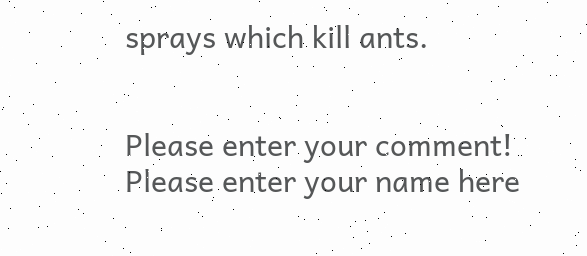sprays which kill ants.


Please enter your comment!
Please enter your name here